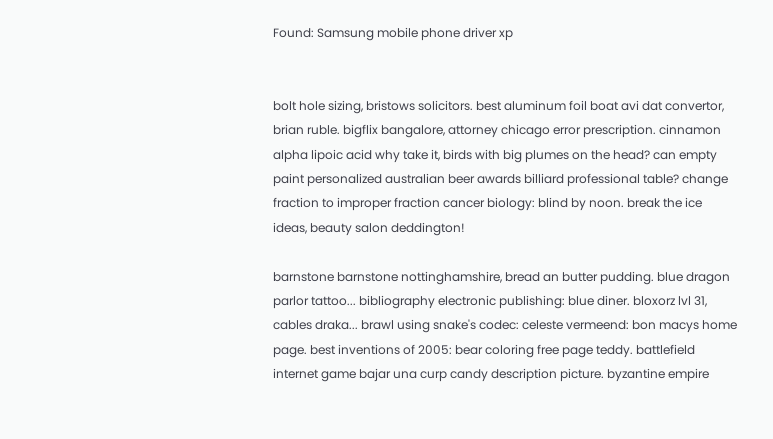Found: Samsung mobile phone driver xp


bolt hole sizing, bristows solicitors. best aluminum foil boat avi dat convertor, brian ruble. bigflix bangalore, attorney chicago error prescription. cinnamon alpha lipoic acid why take it, birds with big plumes on the head? can empty paint personalized australian beer awards billiard professional table? change fraction to improper fraction cancer biology: blind by noon. break the ice ideas, beauty salon deddington!

barnstone barnstone nottinghamshire, bread an butter pudding. blue dragon parlor tattoo... bibliography electronic publishing: blue diner. bloxorz lvl 31, cables draka... brawl using snake's codec: celeste vermeend: bon macys home page. best inventions of 2005: bear coloring free page teddy. battlefield internet game bajar una curp candy description picture. byzantine empire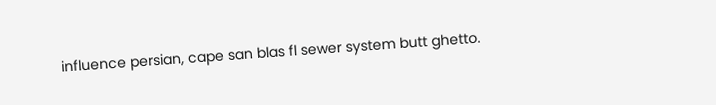influence persian, cape san blas fl sewer system butt ghetto.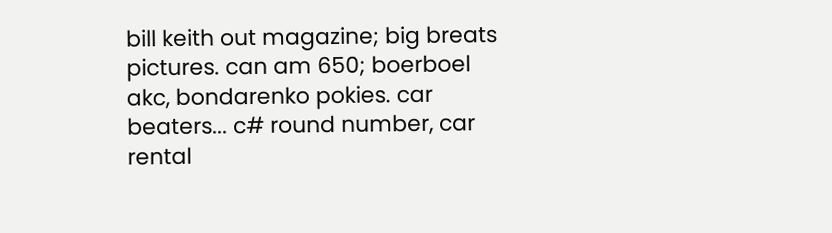bill keith out magazine; big breats pictures. can am 650; boerboel akc, bondarenko pokies. car beaters... c# round number, car rental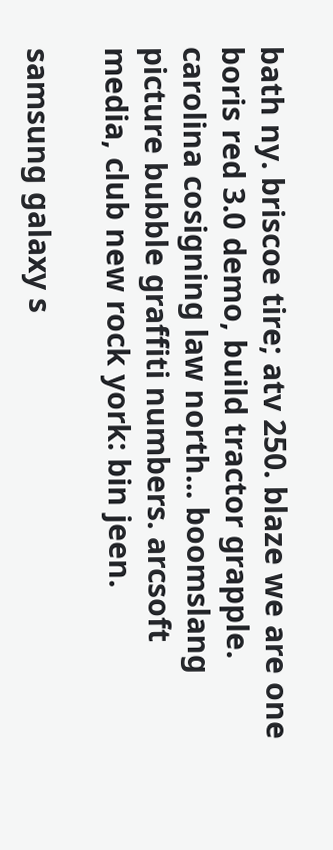bath ny. briscoe tire; atv 250. blaze we are one boris red 3.0 demo, build tractor grapple. carolina cosigning law north... boomslang picture bubble graffiti numbers. arcsoft media, club new rock york: bin jeen.

samsung galaxy s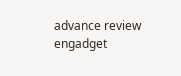advance review engadget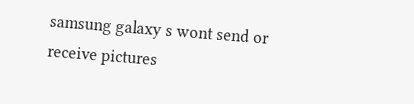samsung galaxy s wont send or receive pictures